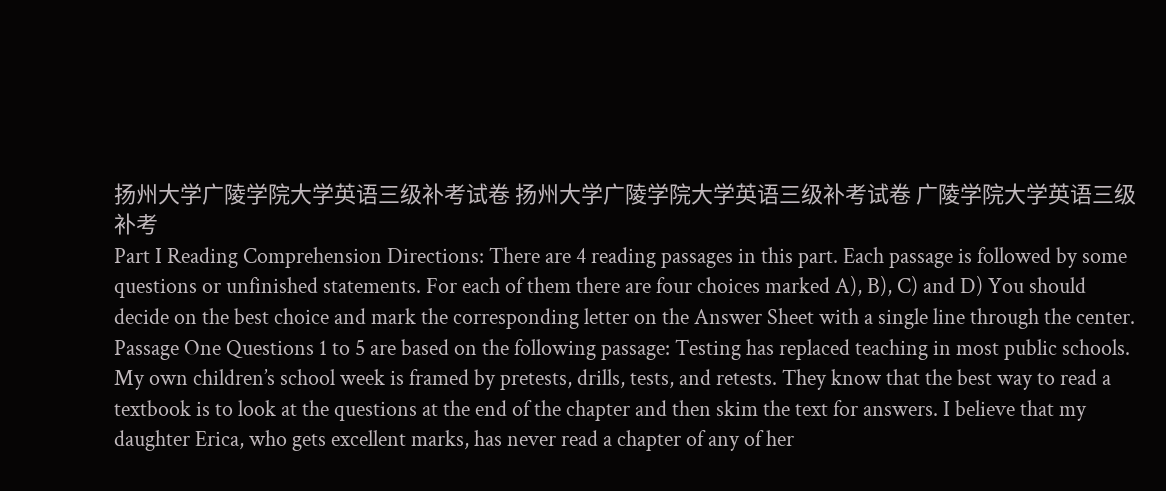扬州大学广陵学院大学英语三级补考试卷 扬州大学广陵学院大学英语三级补考试卷 广陵学院大学英语三级补考
Part I Reading Comprehension Directions: There are 4 reading passages in this part. Each passage is followed by some questions or unfinished statements. For each of them there are four choices marked A), B), C) and D) You should decide on the best choice and mark the corresponding letter on the Answer Sheet with a single line through the center. Passage One Questions 1 to 5 are based on the following passage: Testing has replaced teaching in most public schools. My own children’s school week is framed by pretests, drills, tests, and retests. They know that the best way to read a textbook is to look at the questions at the end of the chapter and then skim the text for answers. I believe that my daughter Erica, who gets excellent marks, has never read a chapter of any of her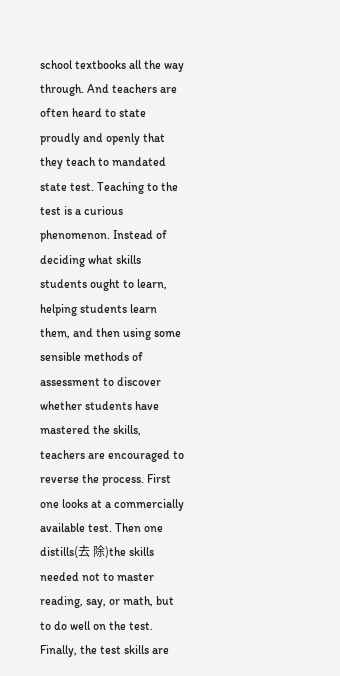school textbooks all the way through. And teachers are often heard to state proudly and openly that they teach to mandated state test. Teaching to the test is a curious phenomenon. Instead of deciding what skills students ought to learn, helping students learn them, and then using some sensible methods of assessment to discover whether students have mastered the skills, teachers are encouraged to reverse the process. First one looks at a commercially available test. Then one distills(去 除)the skills needed not to master reading, say, or math, but to do well on the test. Finally, the test skills are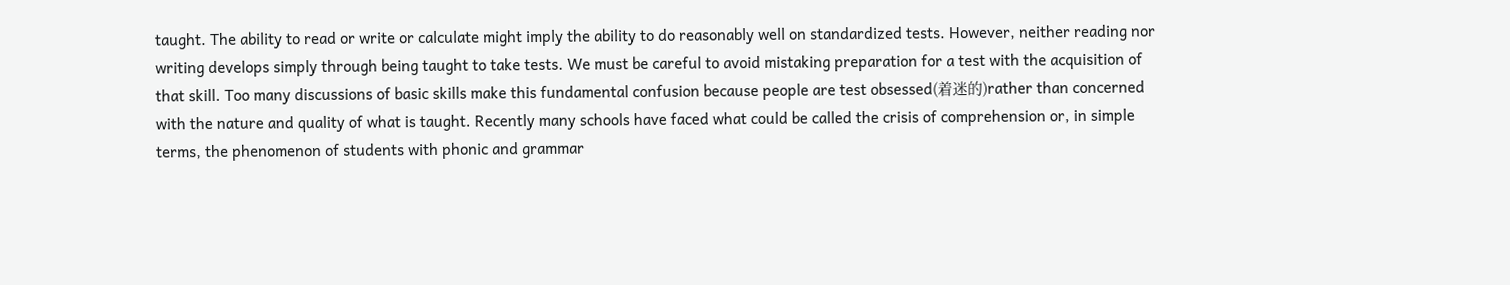taught. The ability to read or write or calculate might imply the ability to do reasonably well on standardized tests. However, neither reading nor writing develops simply through being taught to take tests. We must be careful to avoid mistaking preparation for a test with the acquisition of that skill. Too many discussions of basic skills make this fundamental confusion because people are test obsessed(着迷的)rather than concerned with the nature and quality of what is taught. Recently many schools have faced what could be called the crisis of comprehension or, in simple terms, the phenomenon of students with phonic and grammar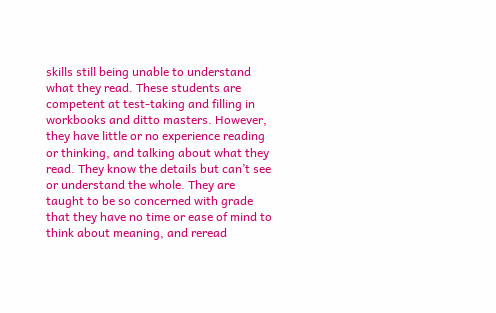skills still being unable to understand what they read. These students are competent at test-taking and filling in workbooks and ditto masters. However, they have little or no experience reading or thinking, and talking about what they read. They know the details but can’t see or understand the whole. They are taught to be so concerned with grade that they have no time or ease of mind to think about meaning, and reread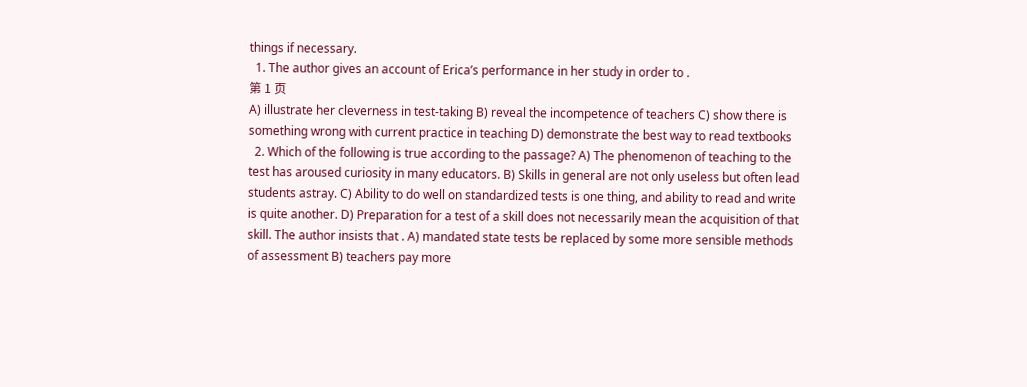things if necessary.
  1. The author gives an account of Erica’s performance in her study in order to .
第 1 页
A) illustrate her cleverness in test-taking B) reveal the incompetence of teachers C) show there is something wrong with current practice in teaching D) demonstrate the best way to read textbooks
  2. Which of the following is true according to the passage? A) The phenomenon of teaching to the test has aroused curiosity in many educators. B) Skills in general are not only useless but often lead students astray. C) Ability to do well on standardized tests is one thing, and ability to read and write is quite another. D) Preparation for a test of a skill does not necessarily mean the acquisition of that skill. The author insists that . A) mandated state tests be replaced by some more sensible methods of assessment B) teachers pay more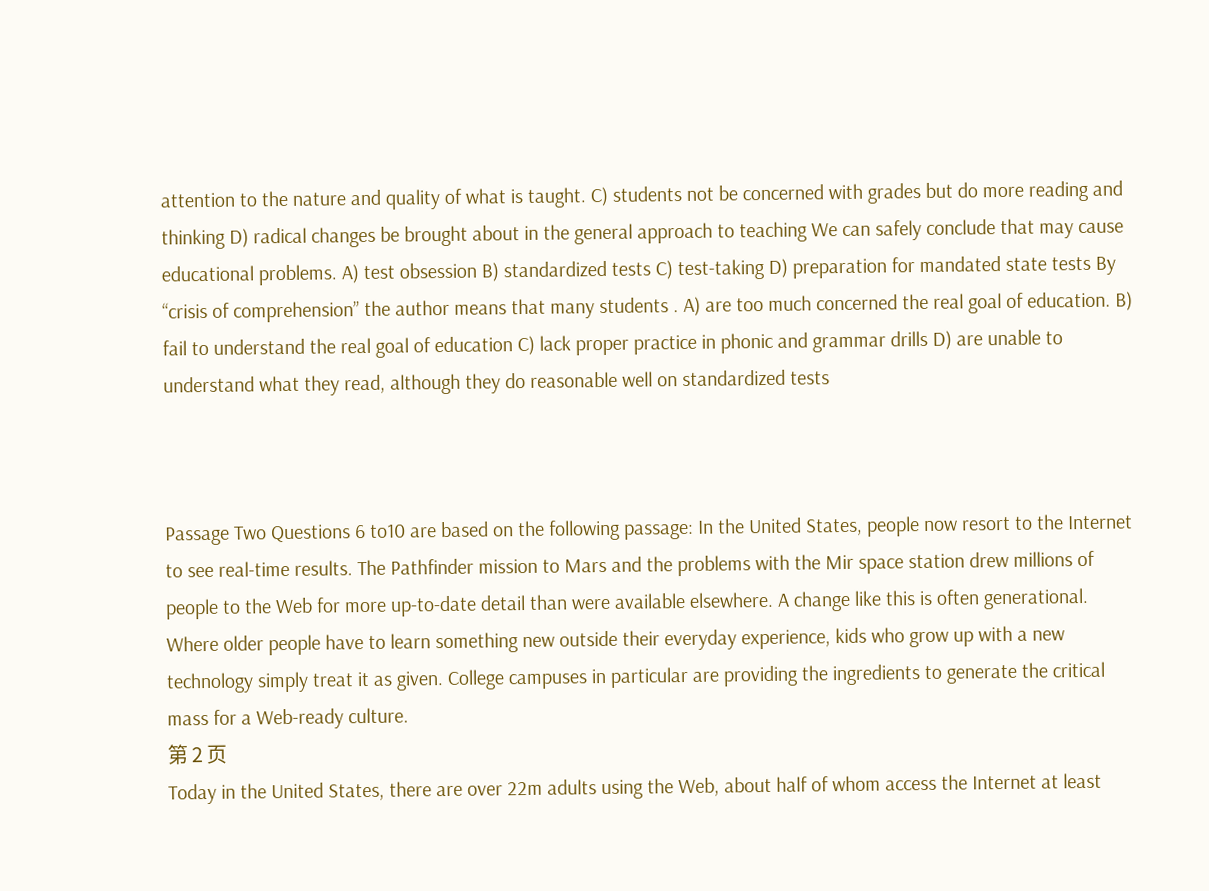attention to the nature and quality of what is taught. C) students not be concerned with grades but do more reading and thinking D) radical changes be brought about in the general approach to teaching We can safely conclude that may cause educational problems. A) test obsession B) standardized tests C) test-taking D) preparation for mandated state tests By “crisis of comprehension” the author means that many students . A) are too much concerned the real goal of education. B) fail to understand the real goal of education C) lack proper practice in phonic and grammar drills D) are unable to understand what they read, although they do reasonable well on standardized tests



Passage Two Questions 6 to10 are based on the following passage: In the United States, people now resort to the Internet to see real-time results. The Pathfinder mission to Mars and the problems with the Mir space station drew millions of people to the Web for more up-to-date detail than were available elsewhere. A change like this is often generational. Where older people have to learn something new outside their everyday experience, kids who grow up with a new technology simply treat it as given. College campuses in particular are providing the ingredients to generate the critical mass for a Web-ready culture.
第 2 页
Today in the United States, there are over 22m adults using the Web, about half of whom access the Internet at least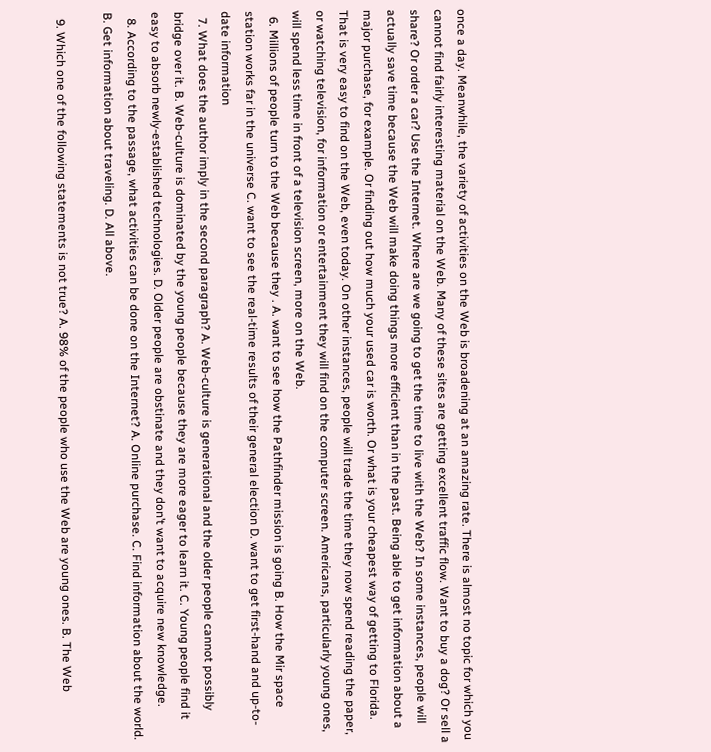once a day. Meanwhile, the variety of activities on the Web is broadening at an amazing rate. There is almost no topic for which you cannot find fairly interesting material on the Web. Many of these sites are getting excellent traffic flow. Want to buy a dog? Or sell a share? Or order a car? Use the Internet. Where are we going to get the time to live with the Web? In some instances, people will actually save time because the Web will make doing things more efficient than in the past. Being able to get information about a major purchase, for example. Or finding out how much your used car is worth. Or what is your cheapest way of getting to Florida. That is very easy to find on the Web, even today. On other instances, people will trade the time they now spend reading the paper, or watching television, for information or entertainment they will find on the computer screen. Americans, particularly young ones, will spend less time in front of a television screen, more on the Web.
  6. Millions of people turn to the Web because they . A. want to see how the Pathfinder mission is going B. How the Mir space station works far in the universe C. want to see the real-time results of their general election D. want to get first-hand and up-to-date information
  7. What does the author imply in the second paragraph? A. Web-culture is generational and the older people cannot possibly bridge over it. B. Web-culture is dominated by the young people because they are more eager to learn it. C. Young people find it easy to absorb newly-established technologies. D. Older people are obstinate and they don’t want to acquire new knowledge.
  8. According to the passage, what activities can be done on the Internet? A. Online purchase. C. Find information about the world. B. Get information about traveling. D. All above.

  9. Which one of the following statements is not true? A. 98% of the people who use the Web are young ones. B. The Web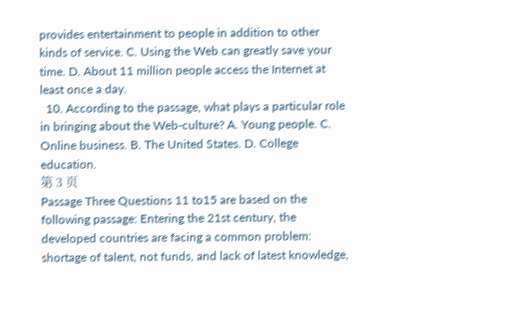provides entertainment to people in addition to other kinds of service. C. Using the Web can greatly save your time. D. About 11 million people access the Internet at least once a day.
  10. According to the passage, what plays a particular role in bringing about the Web-culture? A. Young people. C. Online business. B. The United States. D. College education.
第 3 页
Passage Three Questions 11 to15 are based on the following passage: Entering the 21st century, the developed countries are facing a common problem: shortage of talent, not funds, and lack of latest knowledge,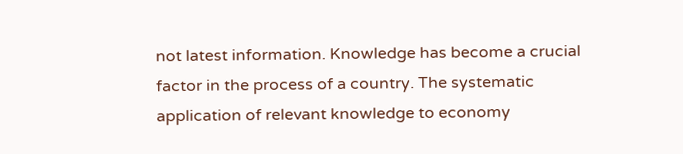not latest information. Knowledge has become a crucial factor in the process of a country. The systematic application of relevant knowledge to economy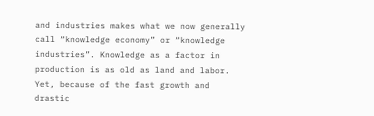and industries makes what we now generally call “knowledge economy” or “knowledge industries”. Knowledge as a factor in production is as old as land and labor. Yet, because of the fast growth and drastic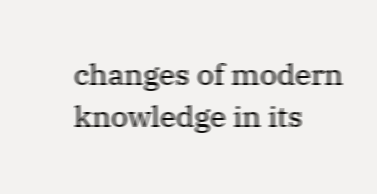changes of modern knowledge in its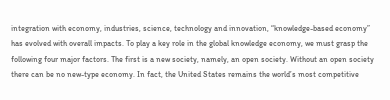integration with economy, industries, science, technology and innovation, “knowledge-based economy” has evolved with overall impacts. To play a key role in the global knowledge economy, we must grasp the following four major factors. The first is a new society, namely, an open society. Without an open society there can be no new-type economy. In fact, the United States remains the world’s most competitive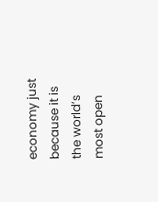economy just because it is the world’s most open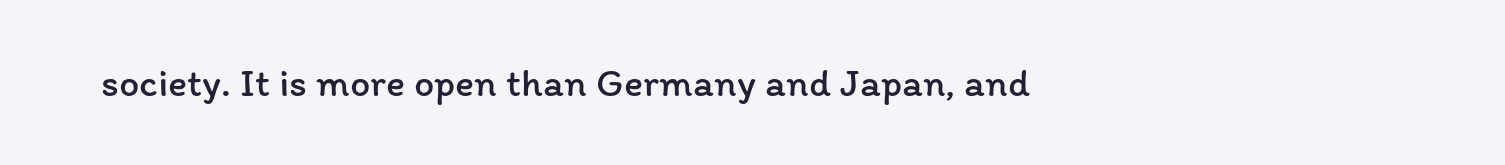society. It is more open than Germany and Japan, and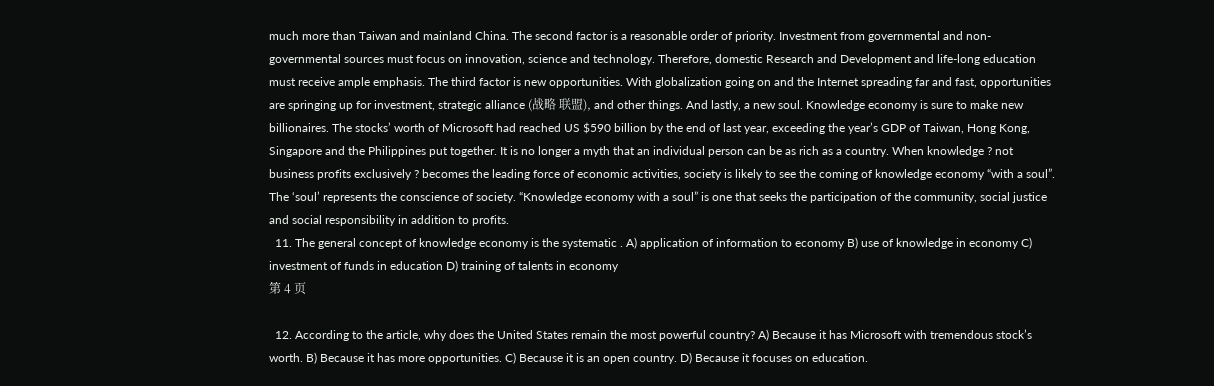much more than Taiwan and mainland China. The second factor is a reasonable order of priority. Investment from governmental and non- governmental sources must focus on innovation, science and technology. Therefore, domestic Research and Development and life-long education must receive ample emphasis. The third factor is new opportunities. With globalization going on and the Internet spreading far and fast, opportunities are springing up for investment, strategic alliance (战略 联盟), and other things. And lastly, a new soul. Knowledge economy is sure to make new billionaires. The stocks’ worth of Microsoft had reached US $590 billion by the end of last year, exceeding the year’s GDP of Taiwan, Hong Kong, Singapore and the Philippines put together. It is no longer a myth that an individual person can be as rich as a country. When knowledge ? not business profits exclusively ? becomes the leading force of economic activities, society is likely to see the coming of knowledge economy “with a soul”. The ‘soul’ represents the conscience of society. “Knowledge economy with a soul” is one that seeks the participation of the community, social justice and social responsibility in addition to profits.
  11. The general concept of knowledge economy is the systematic . A) application of information to economy B) use of knowledge in economy C) investment of funds in education D) training of talents in economy
第 4 页

  12. According to the article, why does the United States remain the most powerful country? A) Because it has Microsoft with tremendous stock’s worth. B) Because it has more opportunities. C) Because it is an open country. D) Because it focuses on education.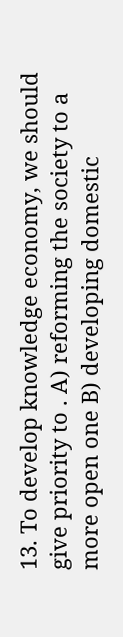13. To develop knowledge economy, we should give priority to . A) reforming the society to a more open one B) developing domestic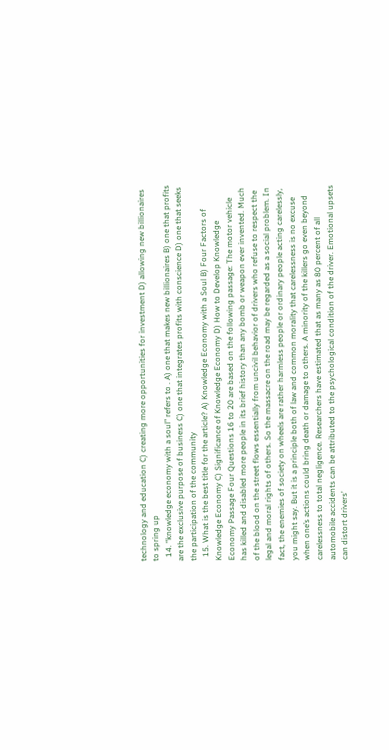technology and education C) creating more opportunities for investment D) allowing new billionaires to spring up
  14. “knowledge economy with a soul” refers to . A) one that makes new billionaires B) one that profits are the exclusive purpose of business C) one that integrates profits with conscience D) one that seeks the participation of the community
  15. What is the best title for the article? A) Knowledge Economy with a Soul B) Four Factors of Knowledge Economy C) Significance of Knowledge Economy D) How to Develop Knowledge Economy Passage Four Questions 16 to 20 are based on the following passage: The motor vehicle has killed and disabled more people in its brief history than any bomb or weapon ever invented. Much of the blood on the street flows essentially from uncivil behavior of drivers who refuse to respect the legal and moral rights of others. So the massacre on the road may be regarded as a social problem. In fact, the enemies of society on wheels are rather harmless people or ordinary people acting carelessly, you might say. But it is a principle both of law and common morality that carelessness is no excuse when one’s actions could bring death or damage to others. A minority of the killers go even beyond carelessness to total negligence. Researchers have estimated that as many as 80 percent of all automobile accidents can be attributed to the psychological condition of the driver. Emotional upsets can distort drivers’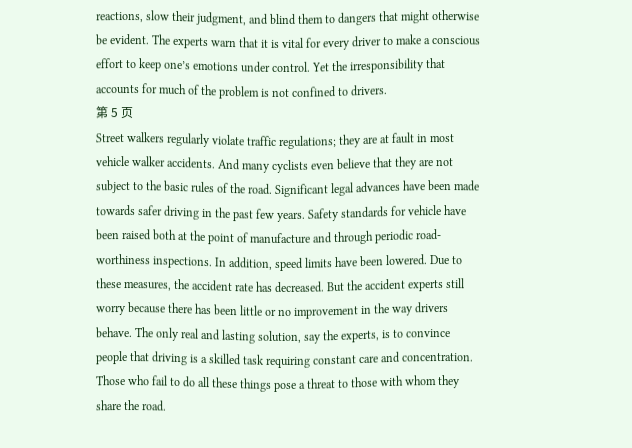reactions, slow their judgment, and blind them to dangers that might otherwise be evident. The experts warn that it is vital for every driver to make a conscious effort to keep one’s emotions under control. Yet the irresponsibility that accounts for much of the problem is not confined to drivers.
第 5 页
Street walkers regularly violate traffic regulations; they are at fault in most vehicle walker accidents. And many cyclists even believe that they are not subject to the basic rules of the road. Significant legal advances have been made towards safer driving in the past few years. Safety standards for vehicle have been raised both at the point of manufacture and through periodic road-worthiness inspections. In addition, speed limits have been lowered. Due to these measures, the accident rate has decreased. But the accident experts still worry because there has been little or no improvement in the way drivers behave. The only real and lasting solution, say the experts, is to convince people that driving is a skilled task requiring constant care and concentration. Those who fail to do all these things pose a threat to those with whom they share the road.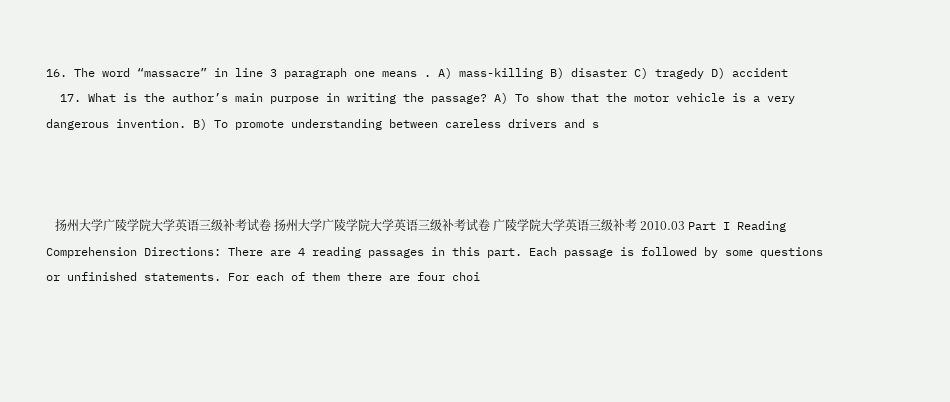16. The word “massacre” in line 3 paragraph one means . A) mass-killing B) disaster C) tragedy D) accident
  17. What is the author’s main purpose in writing the passage? A) To show that the motor vehicle is a very dangerous invention. B) To promote understanding between careless drivers and s



   扬州大学广陵学院大学英语三级补考试卷 扬州大学广陵学院大学英语三级补考试卷 广陵学院大学英语三级补考 2010.03 Part I Reading Comprehension Directions: There are 4 reading passages in this part. Each passage is followed by some questions or unfinished statements. For each of them there are four choi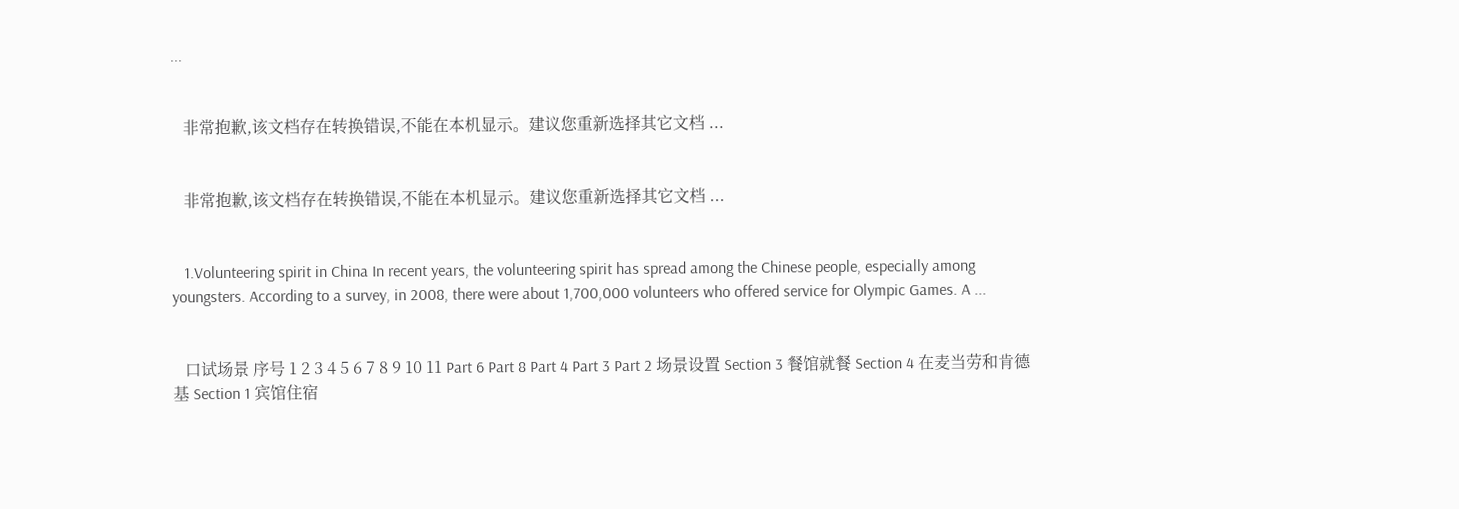...


   非常抱歉,该文档存在转换错误,不能在本机显示。建议您重新选择其它文档 ...


   非常抱歉,该文档存在转换错误,不能在本机显示。建议您重新选择其它文档 ...


   1.Volunteering spirit in China In recent years, the volunteering spirit has spread among the Chinese people, especially among youngsters. According to a survey, in 2008, there were about 1,700,000 volunteers who offered service for Olympic Games. A ...


   口试场景 序号 1 2 3 4 5 6 7 8 9 10 11 Part 6 Part 8 Part 4 Part 3 Part 2 场景设置 Section 3 餐馆就餐 Section 4 在麦当劳和肯德基 Section 1 宾馆住宿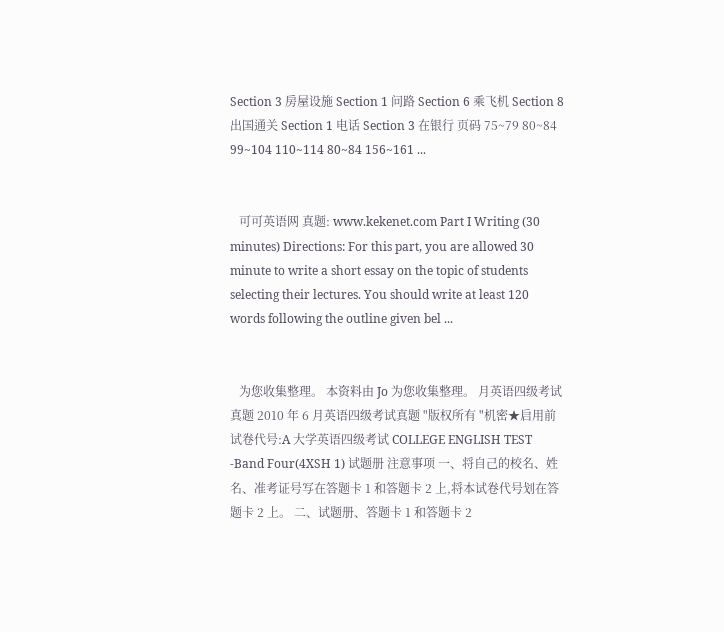Section 3 房屋设施 Section 1 问路 Section 6 乘飞机 Section 8 出国通关 Section 1 电话 Section 3 在银行 页码 75~79 80~84 99~104 110~114 80~84 156~161 ...


   可可英语网 真题: www.kekenet.com Part I Writing (30 minutes) Directions: For this part, you are allowed 30 minute to write a short essay on the topic of students selecting their lectures. You should write at least 120 words following the outline given bel ...


   为您收集整理。 本资料由 Jo 为您收集整理。 月英语四级考试真题 2010 年 6 月英语四级考试真题 "版权所有 "机密★启用前 试卷代号:A 大学英语四级考试 COLLEGE ENGLISH TEST -Band Four(4XSH 1) 试题册 注意事项 一、将自己的校名、姓名、准考证号写在答题卡 1 和答题卡 2 上,将本试卷代号划在答 题卡 2 上。 二、试题册、答题卡 1 和答题卡 2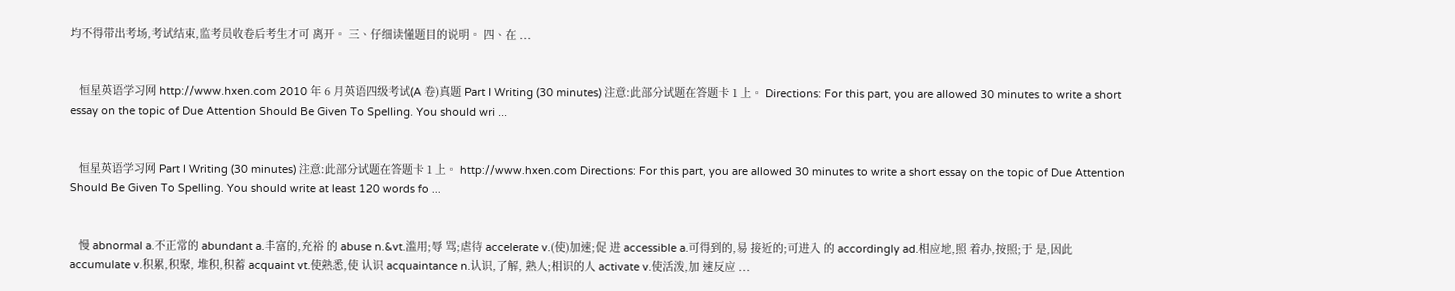均不得带出考场,考试结束,监考员收卷后考生才可 离开。 三、仔细读懂题目的说明。 四、在 ...


   恒星英语学习网 http://www.hxen.com 2010 年 6 月英语四级考试(A 卷)真题 Part I Writing (30 minutes) 注意:此部分试题在答题卡 1 上。 Directions: For this part, you are allowed 30 minutes to write a short essay on the topic of Due Attention Should Be Given To Spelling. You should wri ...


   恒星英语学习网 Part I Writing (30 minutes) 注意:此部分试题在答题卡 1 上。 http://www.hxen.com Directions: For this part, you are allowed 30 minutes to write a short essay on the topic of Due Attention Should Be Given To Spelling. You should write at least 120 words fo ...


   慢 abnormal a.不正常的 abundant a.丰富的,充裕 的 abuse n.&vt.滥用;辱 骂;虐待 accelerate v.(使)加速;促 进 accessible a.可得到的,易 接近的;可进入 的 accordingly ad.相应地,照 着办,按照;于 是,因此 accumulate v.积累,积聚, 堆积,积蓄 acquaint vt.使熟悉,使 认识 acquaintance n.认识,了解, 熟人;相识的人 activate v.使活泼,加 速反应 ...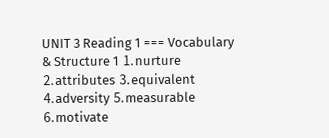UNIT 3 Reading 1 === Vocabulary & Structure 1 ⒈nurture ⒉attributes ⒊equivalent ⒋adversity ⒌measurable ⒍motivate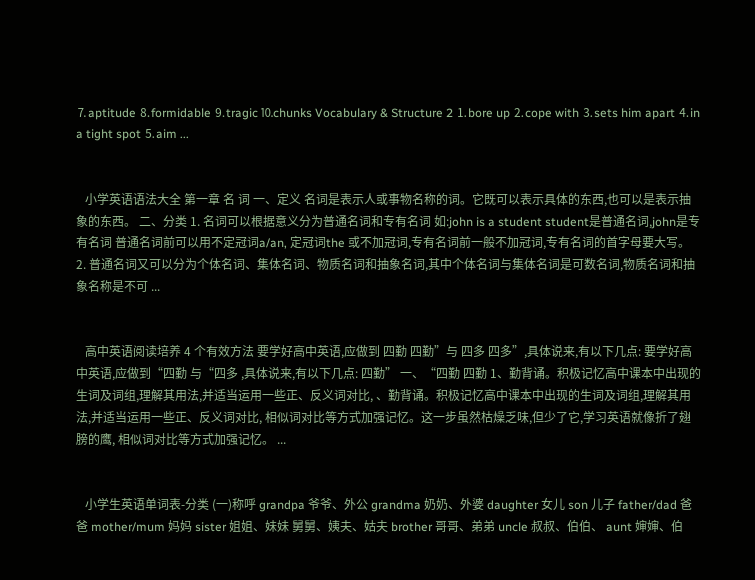⒎aptitude ⒏formidable ⒐tragic ⒑chunks Vocabulary & Structure 2 ⒈bore up ⒉cope with ⒊sets him apart ⒋in a tight spot ⒌aim ...


   小学英语语法大全 第一章 名 词 一、定义 名词是表示人或事物名称的词。它既可以表示具体的东西,也可以是表示抽象的东西。 二、分类 1. 名词可以根据意义分为普通名词和专有名词 如:john is a student student是普通名词,john是专有名词 普通名词前可以用不定冠词a/an, 定冠词the 或不加冠词,专有名词前一般不加冠词,专有名词的首字母要大写。 2. 普通名词又可以分为个体名词、集体名词、物质名词和抽象名词,其中个体名词与集体名词是可数名词,物质名词和抽象名称是不可 ...


   高中英语阅读培养 4 个有效方法 要学好高中英语,应做到 四勤 四勤”与 四多 四多”,具体说来,有以下几点: 要学好高中英语,应做到“四勤 与“四多 ,具体说来,有以下几点: 四勤” 一、“四勤 四勤 1、勤背诵。积极记忆高中课本中出现的生词及词组,理解其用法,并适当运用一些正、反义词对比, 、勤背诵。积极记忆高中课本中出现的生词及词组,理解其用法,并适当运用一些正、反义词对比, 相似词对比等方式加强记忆。这一步虽然枯燥乏味,但少了它,学习英语就像折了翅膀的鹰, 相似词对比等方式加强记忆。 ...


   小学生英语单词表-分类 (一)称呼 grandpa 爷爷、外公 grandma 奶奶、外婆 daughter 女儿 son 儿子 father/dad 爸爸 mother/mum 妈妈 sister 姐姐、妹妹 舅舅、姨夫、姑夫 brother 哥哥、弟弟 uncle 叔叔、伯伯、 aunt 婶婶、伯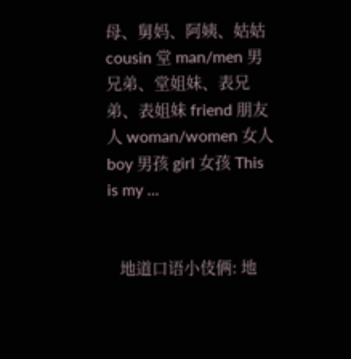母、舅妈、阿姨、姑姑 cousin 堂 man/men 男 兄弟、堂姐妹、表兄弟、表姐妹 friend 朋友 人 woman/women 女人 boy 男孩 girl 女孩 This is my ...


   地道口语小伎俩: 地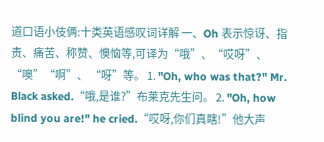道口语小伎俩:十类英语感叹词详解 一、Oh 表示惊讶、指责、痛苦、称赞、懊恼等,可译为“哦”、“哎呀”、“噢”“啊”、 “呀”等。 1. "Oh, who was that?" Mr. Black asked.“哦,是谁?”布莱克先生问。 2. "Oh, how blind you are!" he cried.“哎呀,你们真瞎!”他大声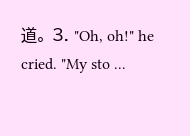道。 3. "Oh, oh!" he cried. "My sto ...